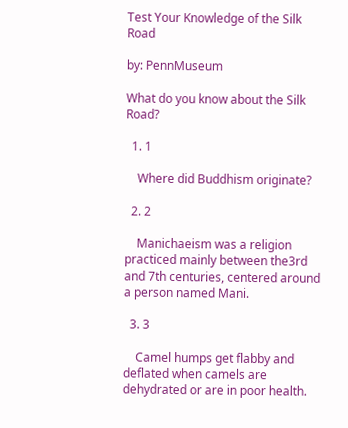Test Your Knowledge of the Silk Road

by: PennMuseum

What do you know about the Silk Road?

  1. 1

    Where did Buddhism originate?

  2. 2

    Manichaeism was a religion practiced mainly between the3rd and 7th centuries, centered around a person named Mani.

  3. 3

    Camel humps get flabby and deflated when camels are dehydrated or are in poor health.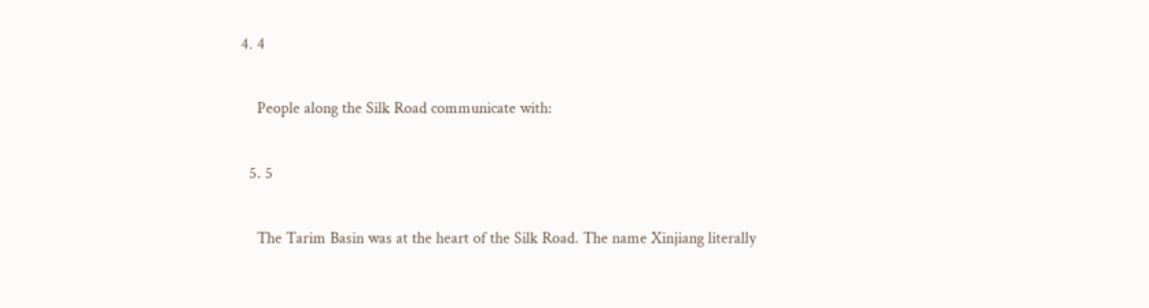4. 4

    People along the Silk Road communicate with:

  5. 5

    The Tarim Basin was at the heart of the Silk Road. The name Xinjiang literally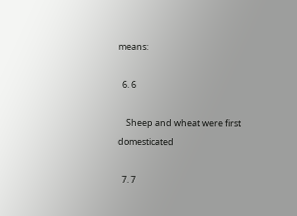means:

  6. 6

    Sheep and wheat were first domesticated

  7. 7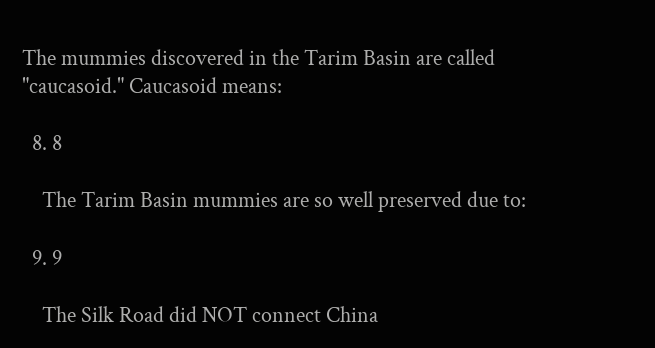The mummies discovered in the Tarim Basin are called "caucasoid." Caucasoid means:

  8. 8

    The Tarim Basin mummies are so well preserved due to:

  9. 9

    The Silk Road did NOT connect China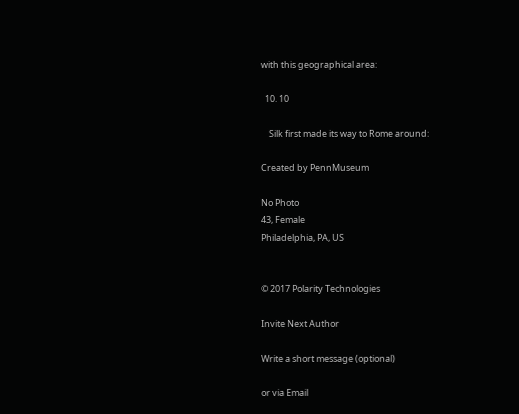with this geographical area:

  10. 10

    Silk first made its way to Rome around:

Created by PennMuseum

No Photo
43, Female
Philadelphia, PA, US


© 2017 Polarity Technologies

Invite Next Author

Write a short message (optional)

or via Email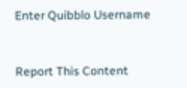Enter Quibblo Username


Report This Content